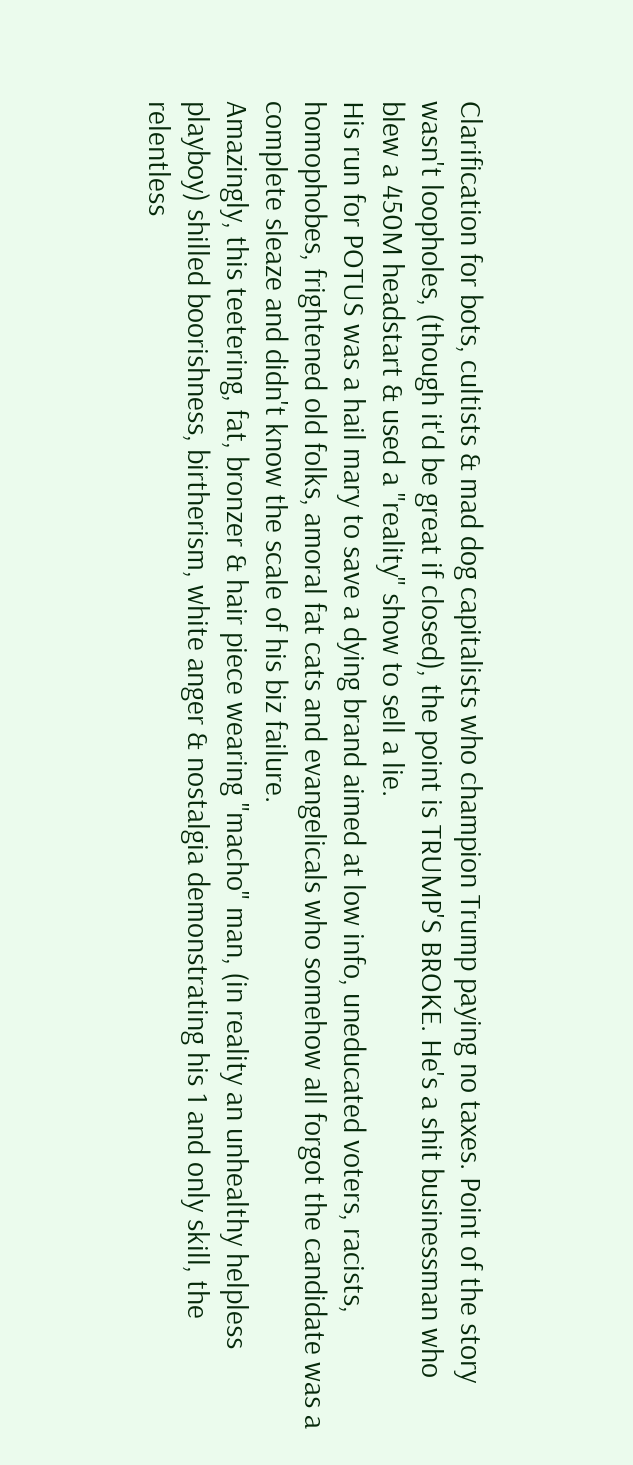Clarification for bots, cultists & mad dog capitalists who champion Trump paying no taxes. Point of the story wasn't loopholes, (though it'd be great if closed), the point is TRUMP'S BROKE. He's a shit businessman who blew a 450M headstart & used a "reality" show to sell a lie.
His run for POTUS was a hail mary to save a dying brand aimed at low info, uneducated voters, racists, homophobes, frightened old folks, amoral fat cats and evangelicals who somehow all forgot the candidate was a complete sleaze and didn't know the scale of his biz failure.
Amazingly, this teetering, fat, bronzer & hair piece wearing "macho" man, (in reality an unhealthy helpless playboy) shilled boorishness, birtherism, white anger & nostalgia demonstrating his 1 and only skill, the relentless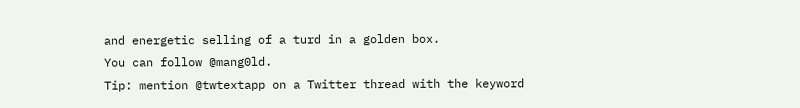and energetic selling of a turd in a golden box.
You can follow @mang0ld.
Tip: mention @twtextapp on a Twitter thread with the keyword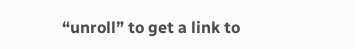“unroll” to get a link to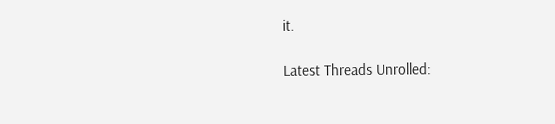it.

Latest Threads Unrolled: